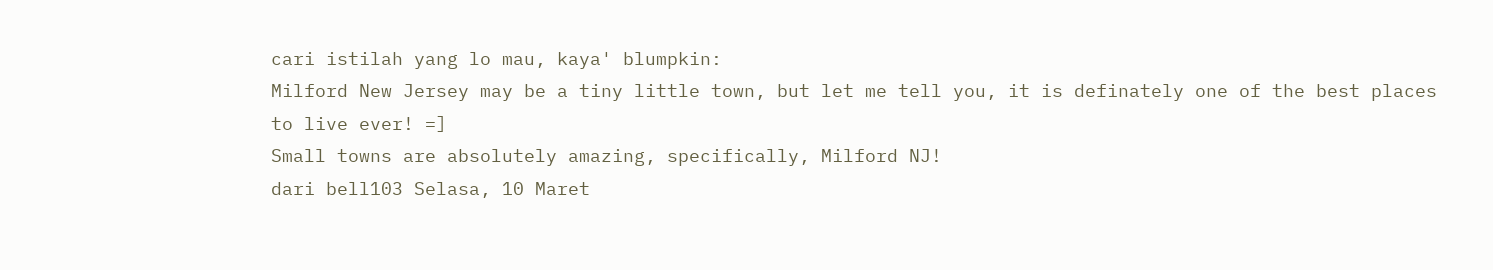cari istilah yang lo mau, kaya' blumpkin:
Milford New Jersey may be a tiny little town, but let me tell you, it is definately one of the best places to live ever! =]
Small towns are absolutely amazing, specifically, Milford NJ!
dari bell103 Selasa, 10 Maret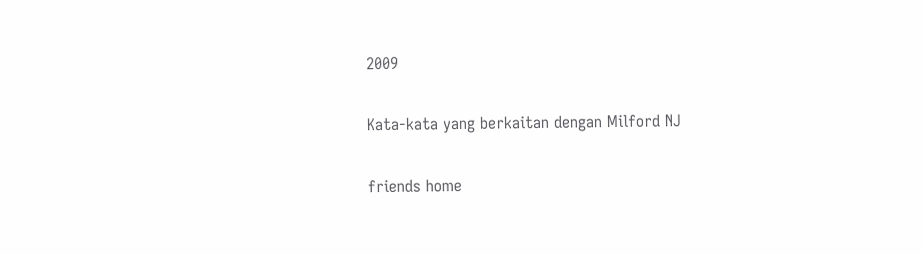2009

Kata-kata yang berkaitan dengan Milford NJ

friends home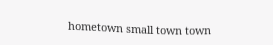hometown small town town